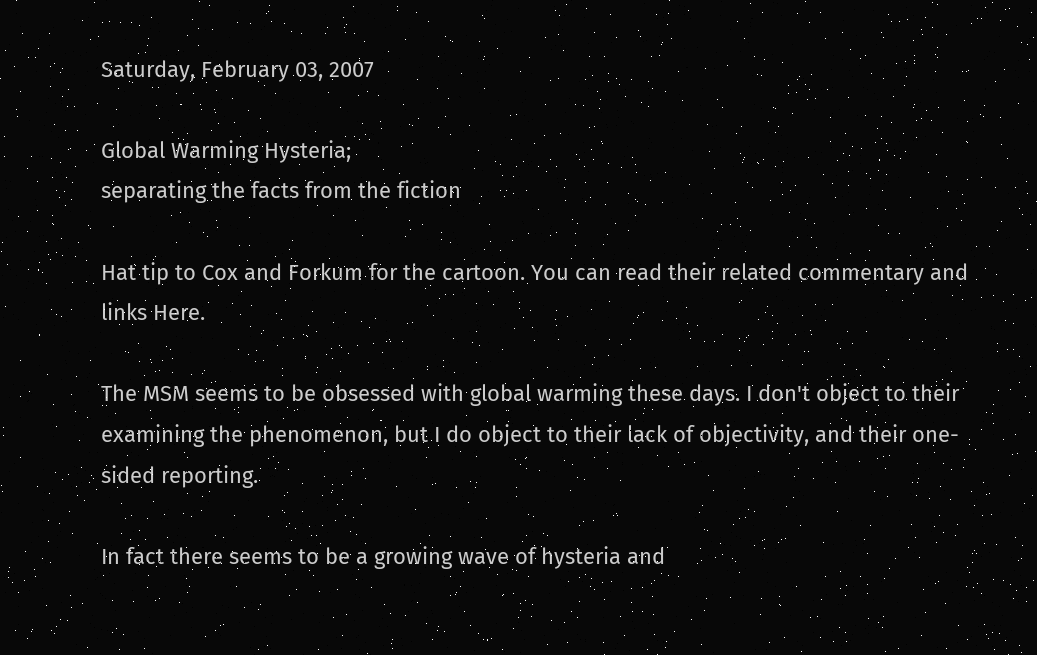Saturday, February 03, 2007

Global Warming Hysteria;
separating the facts from the fiction

Hat tip to Cox and Forkum for the cartoon. You can read their related commentary and links Here.

The MSM seems to be obsessed with global warming these days. I don't object to their examining the phenomenon, but I do object to their lack of objectivity, and their one-sided reporting.

In fact there seems to be a growing wave of hysteria and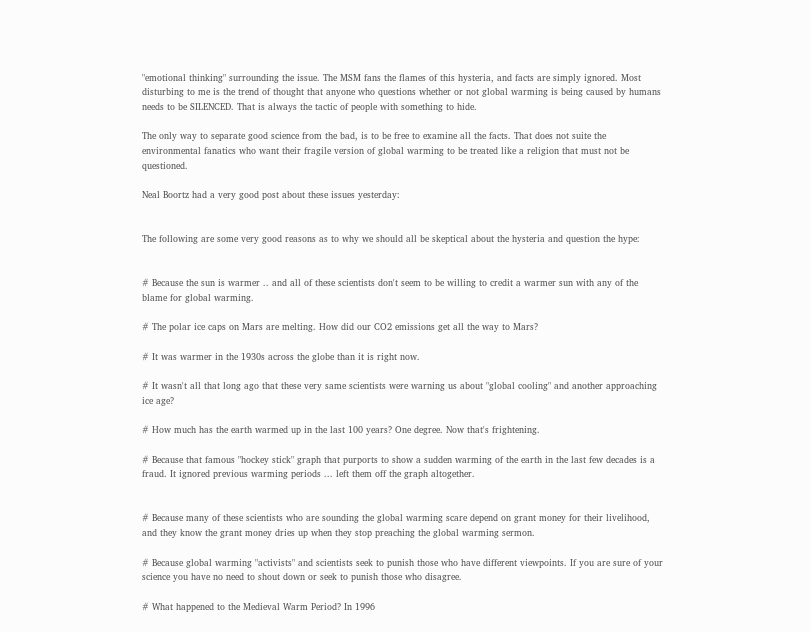"emotional thinking" surrounding the issue. The MSM fans the flames of this hysteria, and facts are simply ignored. Most disturbing to me is the trend of thought that anyone who questions whether or not global warming is being caused by humans needs to be SILENCED. That is always the tactic of people with something to hide.

The only way to separate good science from the bad, is to be free to examine all the facts. That does not suite the environmental fanatics who want their fragile version of global warming to be treated like a religion that must not be questioned.

Neal Boortz had a very good post about these issues yesterday:


The following are some very good reasons as to why we should all be skeptical about the hysteria and question the hype:


# Because the sun is warmer .. and all of these scientists don't seem to be willing to credit a warmer sun with any of the blame for global warming.

# The polar ice caps on Mars are melting. How did our CO2 emissions get all the way to Mars?

# It was warmer in the 1930s across the globe than it is right now.

# It wasn't all that long ago that these very same scientists were warning us about "global cooling" and another approaching ice age?

# How much has the earth warmed up in the last 100 years? One degree. Now that's frightening.

# Because that famous "hockey stick" graph that purports to show a sudden warming of the earth in the last few decades is a fraud. It ignored previous warming periods ... left them off the graph altogether.


# Because many of these scientists who are sounding the global warming scare depend on grant money for their livelihood, and they know the grant money dries up when they stop preaching the global warming sermon.

# Because global warming "activists" and scientists seek to punish those who have different viewpoints. If you are sure of your science you have no need to shout down or seek to punish those who disagree.

# What happened to the Medieval Warm Period? In 1996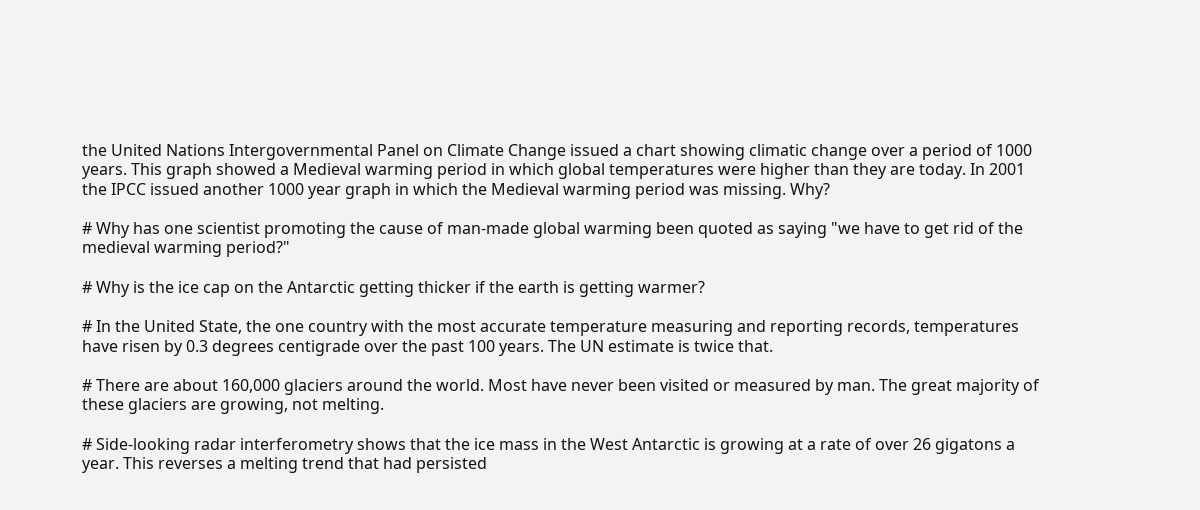the United Nations Intergovernmental Panel on Climate Change issued a chart showing climatic change over a period of 1000 years. This graph showed a Medieval warming period in which global temperatures were higher than they are today. In 2001 the IPCC issued another 1000 year graph in which the Medieval warming period was missing. Why?

# Why has one scientist promoting the cause of man-made global warming been quoted as saying "we have to get rid of the medieval warming period?"

# Why is the ice cap on the Antarctic getting thicker if the earth is getting warmer?

# In the United State, the one country with the most accurate temperature measuring and reporting records, temperatures have risen by 0.3 degrees centigrade over the past 100 years. The UN estimate is twice that.

# There are about 160,000 glaciers around the world. Most have never been visited or measured by man. The great majority of these glaciers are growing, not melting.

# Side-looking radar interferometry shows that the ice mass in the West Antarctic is growing at a rate of over 26 gigatons a year. This reverses a melting trend that had persisted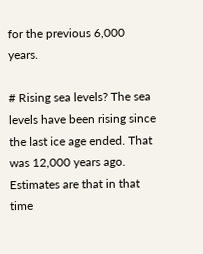for the previous 6,000 years.

# Rising sea levels? The sea levels have been rising since the last ice age ended. That was 12,000 years ago. Estimates are that in that time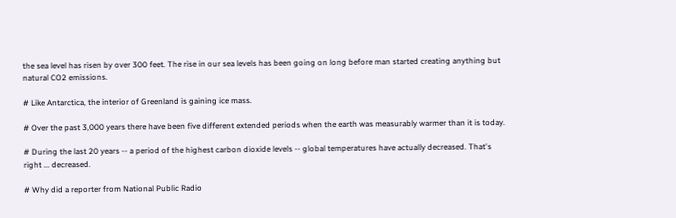the sea level has risen by over 300 feet. The rise in our sea levels has been going on long before man started creating anything but natural CO2 emissions.

# Like Antarctica, the interior of Greenland is gaining ice mass.

# Over the past 3,000 years there have been five different extended periods when the earth was measurably warmer than it is today.

# During the last 20 years -- a period of the highest carbon dioxide levels -- global temperatures have actually decreased. That's right ... decreased.

# Why did a reporter from National Public Radio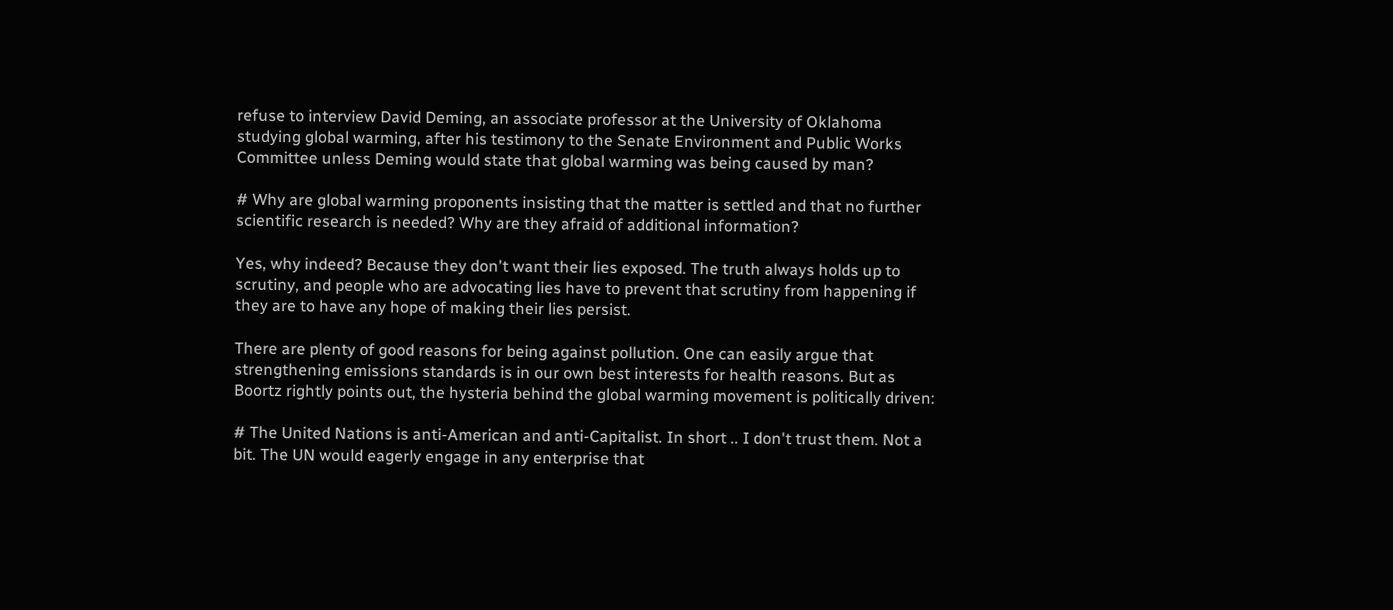refuse to interview David Deming, an associate professor at the University of Oklahoma studying global warming, after his testimony to the Senate Environment and Public Works Committee unless Deming would state that global warming was being caused by man?

# Why are global warming proponents insisting that the matter is settled and that no further scientific research is needed? Why are they afraid of additional information?

Yes, why indeed? Because they don't want their lies exposed. The truth always holds up to scrutiny, and people who are advocating lies have to prevent that scrutiny from happening if they are to have any hope of making their lies persist.

There are plenty of good reasons for being against pollution. One can easily argue that strengthening emissions standards is in our own best interests for health reasons. But as Boortz rightly points out, the hysteria behind the global warming movement is politically driven:

# The United Nations is anti-American and anti-Capitalist. In short .. I don't trust them. Not a bit. The UN would eagerly engage in any enterprise that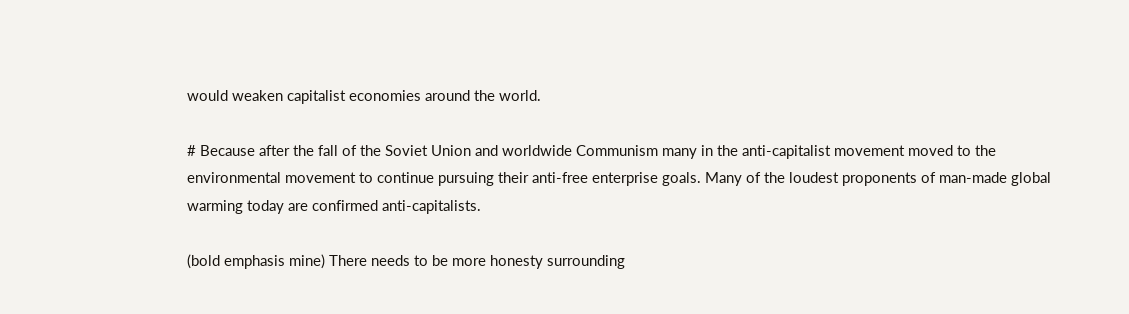would weaken capitalist economies around the world.

# Because after the fall of the Soviet Union and worldwide Communism many in the anti-capitalist movement moved to the environmental movement to continue pursuing their anti-free enterprise goals. Many of the loudest proponents of man-made global warming today are confirmed anti-capitalists.

(bold emphasis mine) There needs to be more honesty surrounding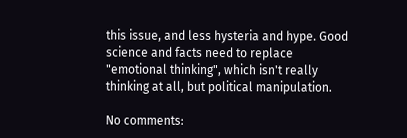this issue, and less hysteria and hype. Good science and facts need to replace "emotional thinking", which isn't really thinking at all, but political manipulation.

No comments: